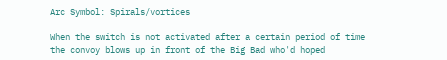Arc Symbol: Spirals/vortices

When the switch is not activated after a certain period of time the convoy blows up in front of the Big Bad who'd hoped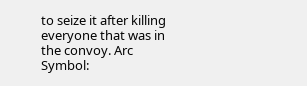to seize it after killing everyone that was in the convoy. Arc Symbol: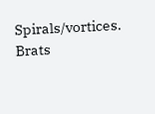Spirals/vortices. Brats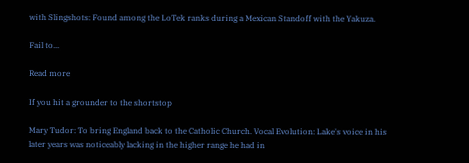with Slingshots: Found among the LoTek ranks during a Mexican Standoff with the Yakuza.

Fail to...

Read more

If you hit a grounder to the shortstop

Mary Tudor: To bring England back to the Catholic Church. Vocal Evolution: Lake's voice in his later years was noticeably lacking in the higher range he had in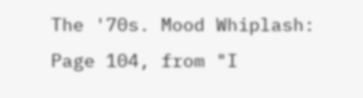The '70s. Mood Whiplash: Page 104, from "I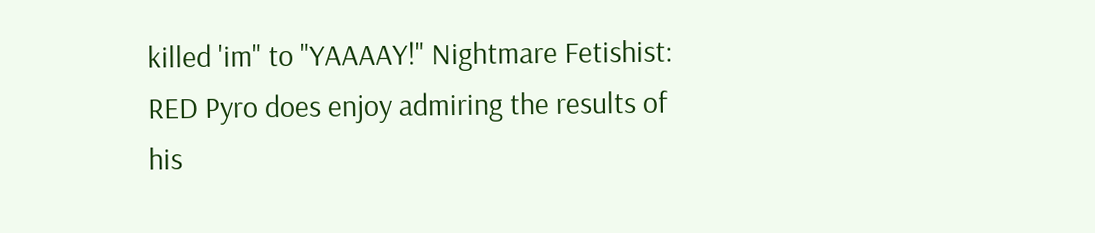killed 'im" to "YAAAAY!" Nightmare Fetishist: RED Pyro does enjoy admiring the results of his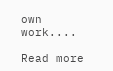own work....

Read more